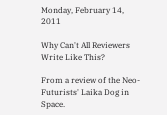Monday, February 14, 2011

Why Can't All Reviewers Write Like This?

From a review of the Neo-Futurists' Laika Dog in Space.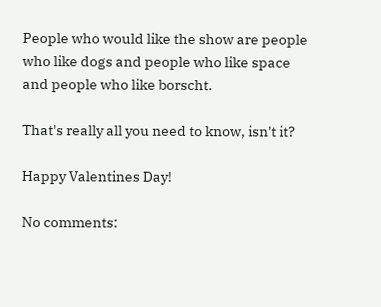People who would like the show are people who like dogs and people who like space and people who like borscht.

That's really all you need to know, isn't it?

Happy Valentines Day!

No comments: